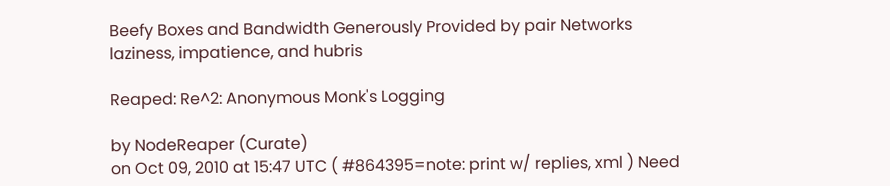Beefy Boxes and Bandwidth Generously Provided by pair Networks
laziness, impatience, and hubris

Reaped: Re^2: Anonymous Monk's Logging

by NodeReaper (Curate)
on Oct 09, 2010 at 15:47 UTC ( #864395=note: print w/ replies, xml ) Need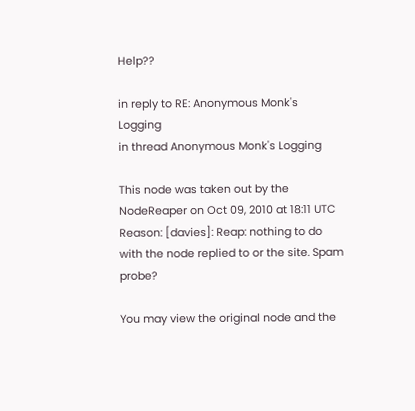Help??

in reply to RE: Anonymous Monk's Logging
in thread Anonymous Monk's Logging

This node was taken out by the NodeReaper on Oct 09, 2010 at 18:11 UTC
Reason: [davies]: Reap: nothing to do with the node replied to or the site. Spam probe?

You may view the original node and the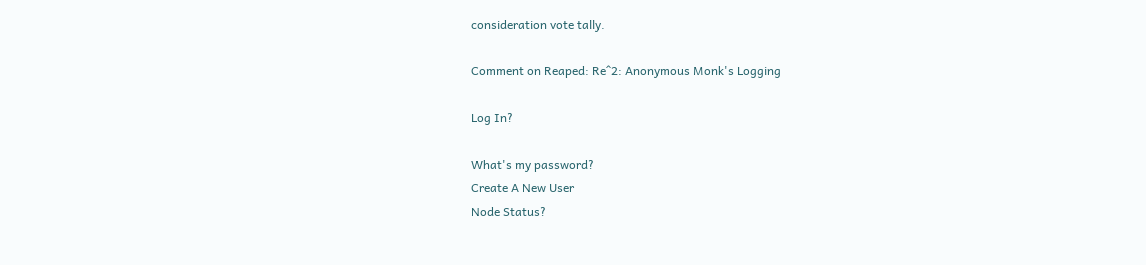consideration vote tally.

Comment on Reaped: Re^2: Anonymous Monk's Logging

Log In?

What's my password?
Create A New User
Node Status?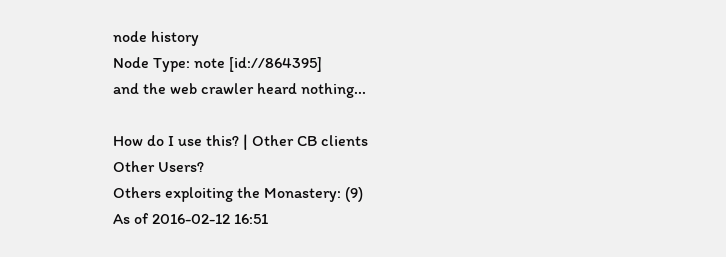node history
Node Type: note [id://864395]
and the web crawler heard nothing...

How do I use this? | Other CB clients
Other Users?
Others exploiting the Monastery: (9)
As of 2016-02-12 16:51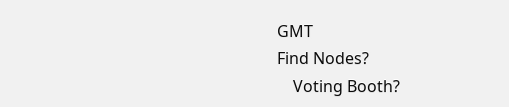GMT
Find Nodes?
    Voting Booth?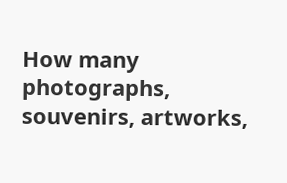How many photographs, souvenirs, artworks,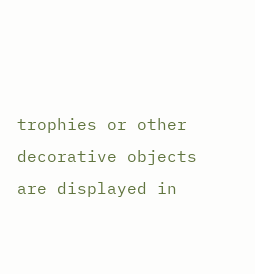trophies or other decorative objects are displayed in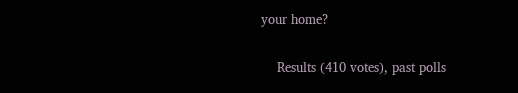your home?

    Results (410 votes), past polls